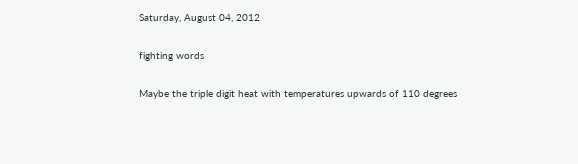Saturday, August 04, 2012

fighting words

Maybe the triple digit heat with temperatures upwards of 110 degrees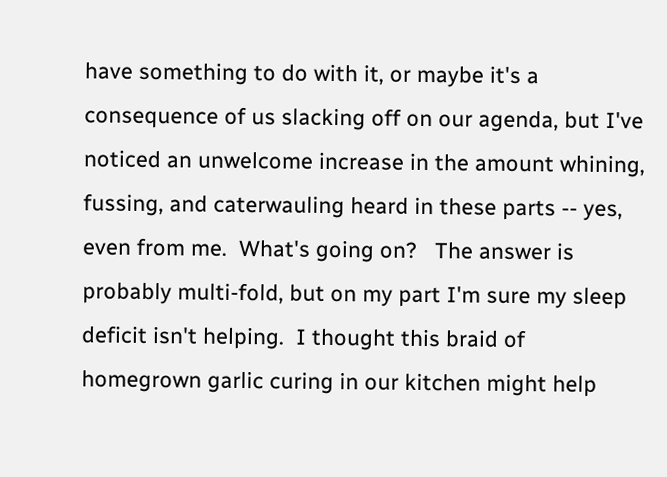have something to do with it, or maybe it's a consequence of us slacking off on our agenda, but I've noticed an unwelcome increase in the amount whining, fussing, and caterwauling heard in these parts -- yes, even from me.  What's going on?   The answer is probably multi-fold, but on my part I'm sure my sleep deficit isn't helping.  I thought this braid of homegrown garlic curing in our kitchen might help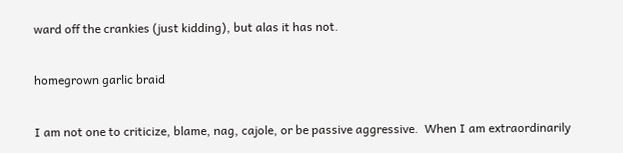ward off the crankies (just kidding), but alas it has not.

homegrown garlic braid

I am not one to criticize, blame, nag, cajole, or be passive aggressive.  When I am extraordinarily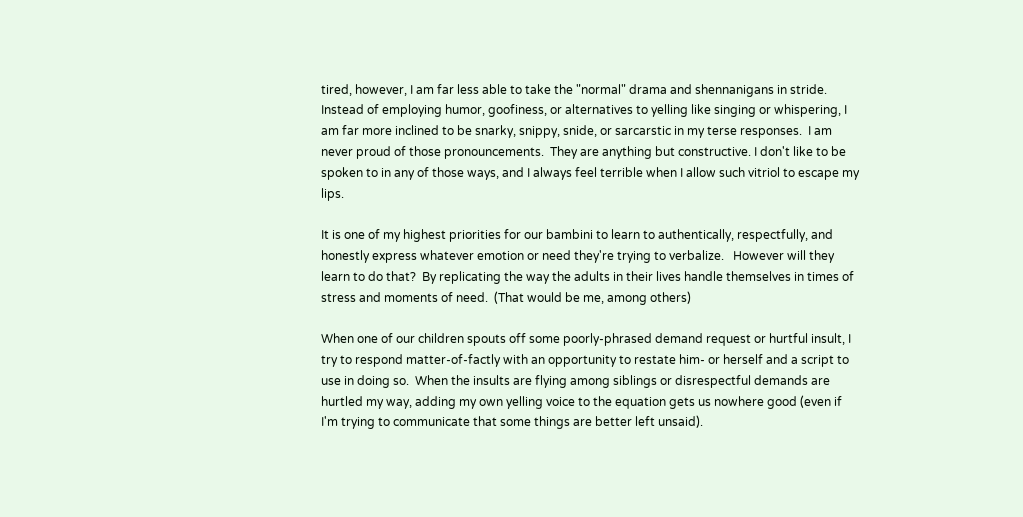tired, however, I am far less able to take the "normal" drama and shennanigans in stride.  Instead of employing humor, goofiness, or alternatives to yelling like singing or whispering, I am far more inclined to be snarky, snippy, snide, or sarcarstic in my terse responses.  I am never proud of those pronouncements.  They are anything but constructive. I don't like to be spoken to in any of those ways, and I always feel terrible when I allow such vitriol to escape my lips.

It is one of my highest priorities for our bambini to learn to authentically, respectfully, and honestly express whatever emotion or need they're trying to verbalize.   However will they learn to do that?  By replicating the way the adults in their lives handle themselves in times of stress and moments of need.  (That would be me, among others)

When one of our children spouts off some poorly-phrased demand request or hurtful insult, I try to respond matter-of-factly with an opportunity to restate him- or herself and a script to use in doing so.  When the insults are flying among siblings or disrespectful demands are hurtled my way, adding my own yelling voice to the equation gets us nowhere good (even if I'm trying to communicate that some things are better left unsaid).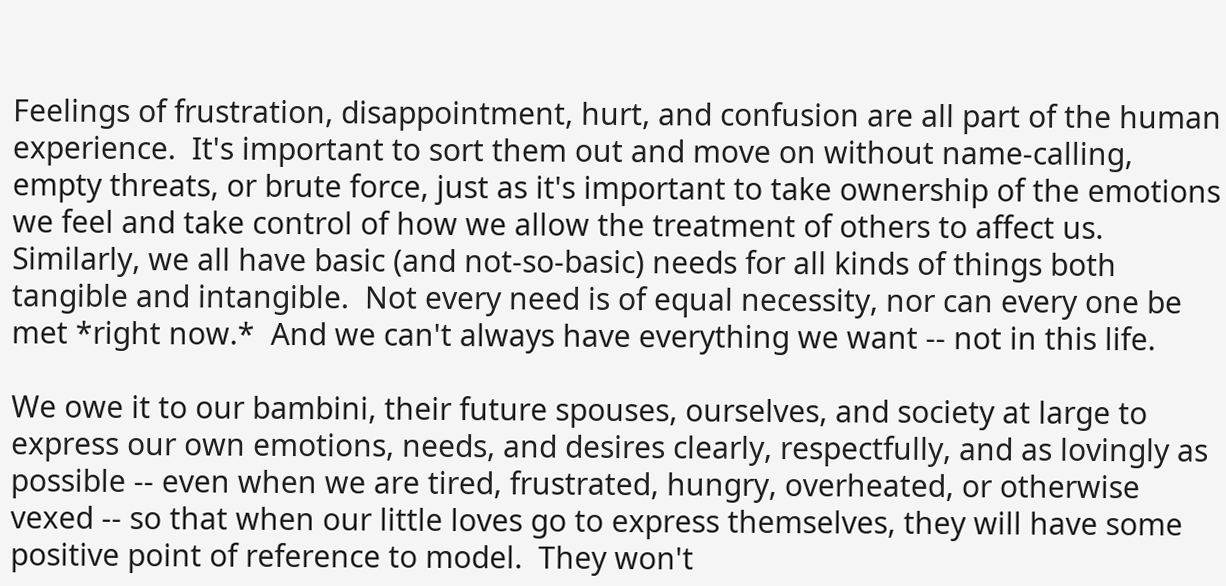Feelings of frustration, disappointment, hurt, and confusion are all part of the human experience.  It's important to sort them out and move on without name-calling, empty threats, or brute force, just as it's important to take ownership of the emotions we feel and take control of how we allow the treatment of others to affect us.  Similarly, we all have basic (and not-so-basic) needs for all kinds of things both tangible and intangible.  Not every need is of equal necessity, nor can every one be met *right now.*  And we can't always have everything we want -- not in this life.

We owe it to our bambini, their future spouses, ourselves, and society at large to express our own emotions, needs, and desires clearly, respectfully, and as lovingly as possible -- even when we are tired, frustrated, hungry, overheated, or otherwise vexed -- so that when our little loves go to express themselves, they will have some positive point of reference to model.  They won't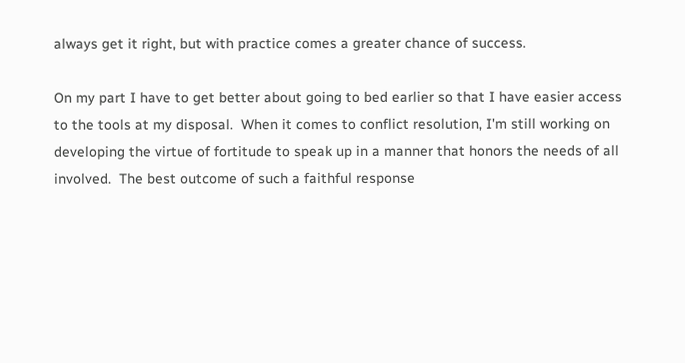always get it right, but with practice comes a greater chance of success.

On my part I have to get better about going to bed earlier so that I have easier access to the tools at my disposal.  When it comes to conflict resolution, I'm still working on developing the virtue of fortitude to speak up in a manner that honors the needs of all involved.  The best outcome of such a faithful response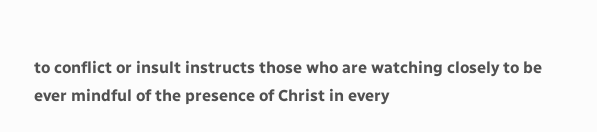to conflict or insult instructs those who are watching closely to be ever mindful of the presence of Christ in every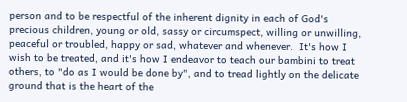person and to be respectful of the inherent dignity in each of God's precious children, young or old, sassy or circumspect, willing or unwilling, peaceful or troubled, happy or sad, whatever and whenever.  It's how I wish to be treated, and it's how I endeavor to teach our bambini to treat others, to "do as I would be done by", and to tread lightly on the delicate ground that is the heart of the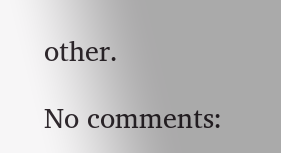other.

No comments: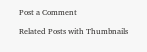Post a Comment

Related Posts with Thumbnails